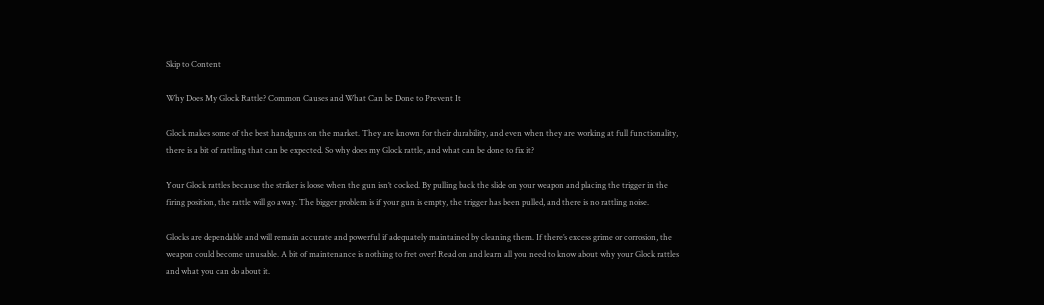Skip to Content

Why Does My Glock Rattle? Common Causes and What Can be Done to Prevent It

Glock makes some of the best handguns on the market. They are known for their durability, and even when they are working at full functionality, there is a bit of rattling that can be expected. So why does my Glock rattle, and what can be done to fix it?

Your Glock rattles because the striker is loose when the gun isn’t cocked. By pulling back the slide on your weapon and placing the trigger in the firing position, the rattle will go away. The bigger problem is if your gun is empty, the trigger has been pulled, and there is no rattling noise.

Glocks are dependable and will remain accurate and powerful if adequately maintained by cleaning them. If there’s excess grime or corrosion, the weapon could become unusable. A bit of maintenance is nothing to fret over! Read on and learn all you need to know about why your Glock rattles and what you can do about it.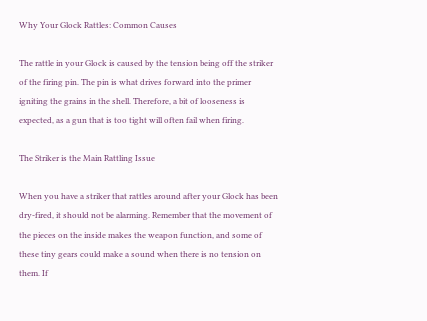Why Your Glock Rattles: Common Causes

The rattle in your Glock is caused by the tension being off the striker of the firing pin. The pin is what drives forward into the primer igniting the grains in the shell. Therefore, a bit of looseness is expected, as a gun that is too tight will often fail when firing.

The Striker is the Main Rattling Issue

When you have a striker that rattles around after your Glock has been dry-fired, it should not be alarming. Remember that the movement of the pieces on the inside makes the weapon function, and some of these tiny gears could make a sound when there is no tension on them. If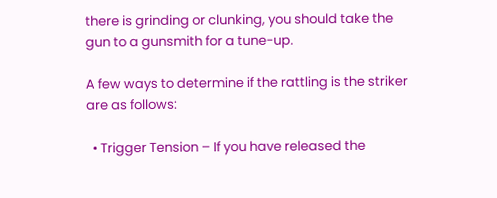there is grinding or clunking, you should take the gun to a gunsmith for a tune-up.

A few ways to determine if the rattling is the striker are as follows:

  • Trigger Tension – If you have released the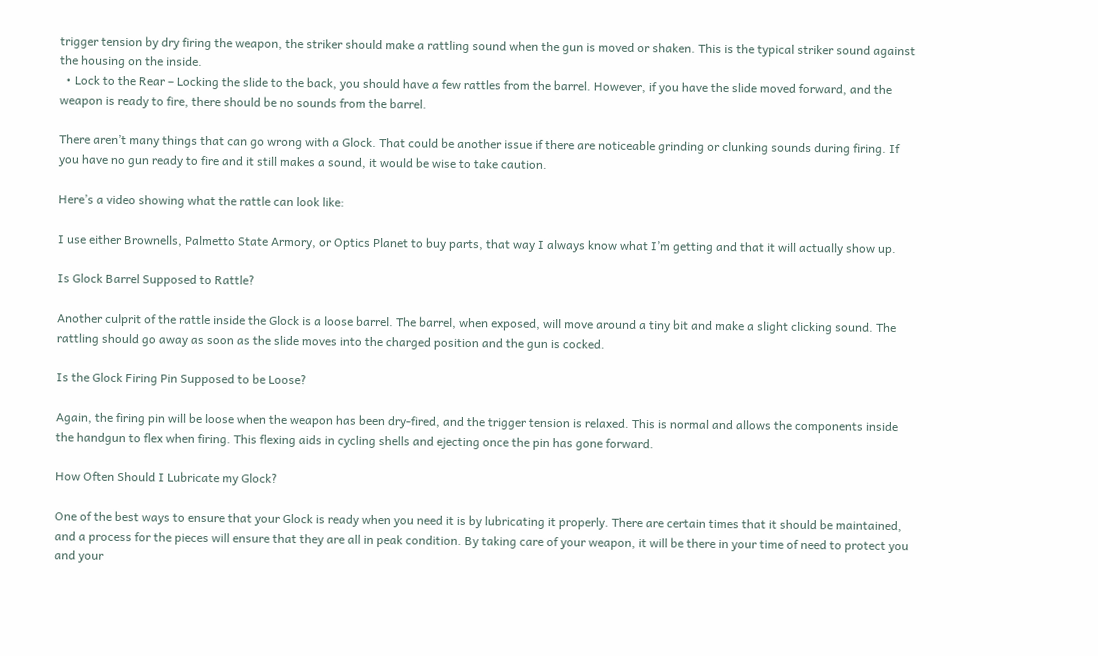trigger tension by dry firing the weapon, the striker should make a rattling sound when the gun is moved or shaken. This is the typical striker sound against the housing on the inside.
  • Lock to the Rear – Locking the slide to the back, you should have a few rattles from the barrel. However, if you have the slide moved forward, and the weapon is ready to fire, there should be no sounds from the barrel.

There aren’t many things that can go wrong with a Glock. That could be another issue if there are noticeable grinding or clunking sounds during firing. If you have no gun ready to fire and it still makes a sound, it would be wise to take caution.

Here’s a video showing what the rattle can look like:

I use either Brownells, Palmetto State Armory, or Optics Planet to buy parts, that way I always know what I’m getting and that it will actually show up.

Is Glock Barrel Supposed to Rattle?

Another culprit of the rattle inside the Glock is a loose barrel. The barrel, when exposed, will move around a tiny bit and make a slight clicking sound. The rattling should go away as soon as the slide moves into the charged position and the gun is cocked.

Is the Glock Firing Pin Supposed to be Loose?

Again, the firing pin will be loose when the weapon has been dry-fired, and the trigger tension is relaxed. This is normal and allows the components inside the handgun to flex when firing. This flexing aids in cycling shells and ejecting once the pin has gone forward.

How Often Should I Lubricate my Glock?

One of the best ways to ensure that your Glock is ready when you need it is by lubricating it properly. There are certain times that it should be maintained, and a process for the pieces will ensure that they are all in peak condition. By taking care of your weapon, it will be there in your time of need to protect you and your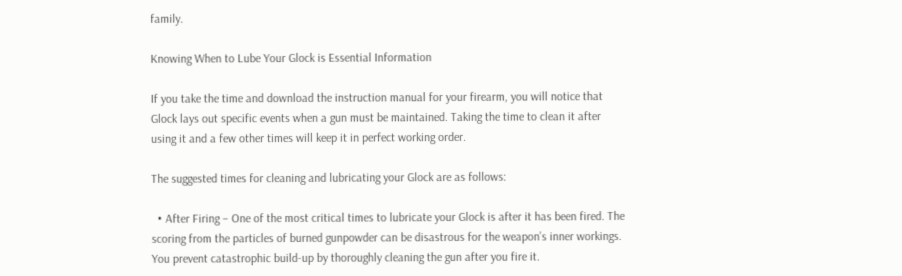family.

Knowing When to Lube Your Glock is Essential Information

If you take the time and download the instruction manual for your firearm, you will notice that Glock lays out specific events when a gun must be maintained. Taking the time to clean it after using it and a few other times will keep it in perfect working order.

The suggested times for cleaning and lubricating your Glock are as follows:

  • After Firing – One of the most critical times to lubricate your Glock is after it has been fired. The scoring from the particles of burned gunpowder can be disastrous for the weapon’s inner workings. You prevent catastrophic build-up by thoroughly cleaning the gun after you fire it.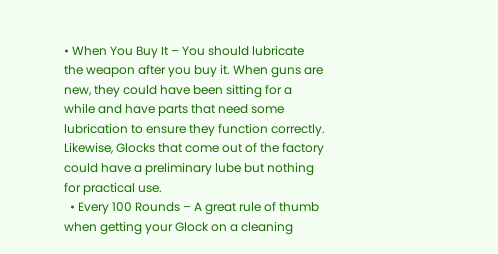• When You Buy It – You should lubricate the weapon after you buy it. When guns are new, they could have been sitting for a while and have parts that need some lubrication to ensure they function correctly. Likewise, Glocks that come out of the factory could have a preliminary lube but nothing for practical use.
  • Every 100 Rounds – A great rule of thumb when getting your Glock on a cleaning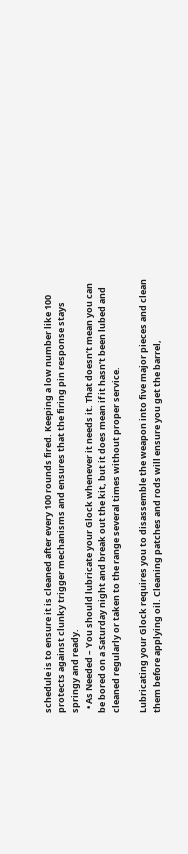schedule is to ensure it is cleaned after every 100 rounds fired. Keeping a low number like 100 protects against clunky trigger mechanisms and ensures that the firing pin response stays springy and ready.
  • As Needed – You should lubricate your Glock whenever it needs it. That doesn’t mean you can be bored on a Saturday night and break out the kit, but it does mean if it hasn’t been lubed and cleaned regularly or taken to the range several times without proper service.

Lubricating your Glock requires you to disassemble the weapon into five major pieces and clean them before applying oil. Cleaning patches and rods will ensure you get the barrel,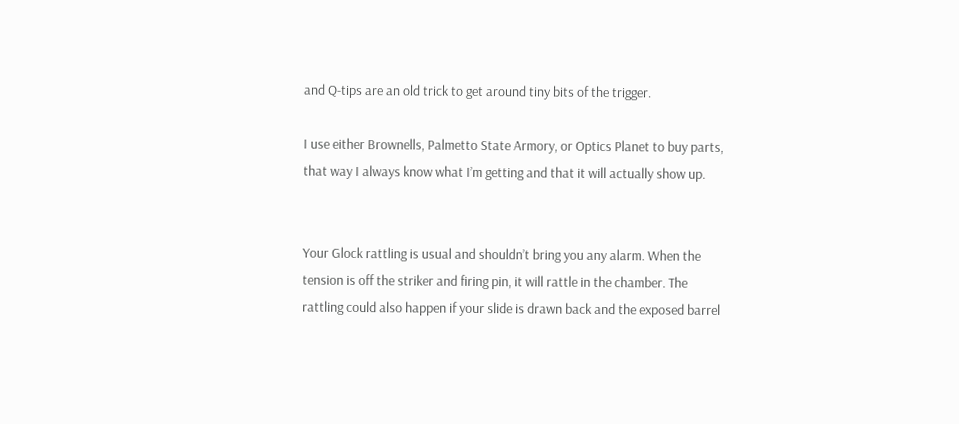and Q-tips are an old trick to get around tiny bits of the trigger.

I use either Brownells, Palmetto State Armory, or Optics Planet to buy parts, that way I always know what I’m getting and that it will actually show up.


Your Glock rattling is usual and shouldn’t bring you any alarm. When the tension is off the striker and firing pin, it will rattle in the chamber. The rattling could also happen if your slide is drawn back and the exposed barrel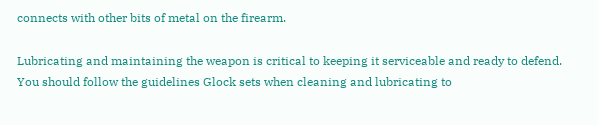connects with other bits of metal on the firearm.

Lubricating and maintaining the weapon is critical to keeping it serviceable and ready to defend. You should follow the guidelines Glock sets when cleaning and lubricating to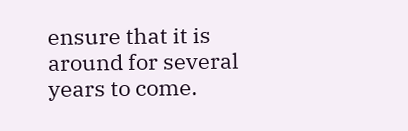ensure that it is around for several years to come.